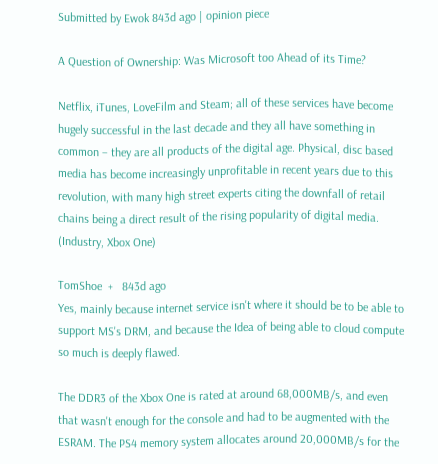Submitted by Ewok 843d ago | opinion piece

A Question of Ownership: Was Microsoft too Ahead of its Time?

Netflix, iTunes, LoveFilm and Steam; all of these services have become hugely successful in the last decade and they all have something in common – they are all products of the digital age. Physical, disc based media has become increasingly unprofitable in recent years due to this revolution, with many high street experts citing the downfall of retail chains being a direct result of the rising popularity of digital media. (Industry, Xbox One)

TomShoe  +   843d ago
Yes, mainly because internet service isn't where it should be to be able to support MS's DRM, and because the Idea of being able to cloud compute so much is deeply flawed.

The DDR3 of the Xbox One is rated at around 68,000MB/s, and even that wasn't enough for the console and had to be augmented with the ESRAM. The PS4 memory system allocates around 20,000MB/s for the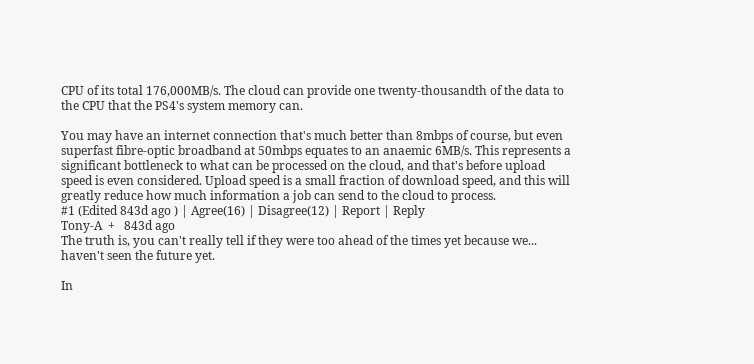CPU of its total 176,000MB/s. The cloud can provide one twenty-thousandth of the data to the CPU that the PS4's system memory can.

You may have an internet connection that's much better than 8mbps of course, but even superfast fibre-optic broadband at 50mbps equates to an anaemic 6MB/s. This represents a significant bottleneck to what can be processed on the cloud, and that's before upload speed is even considered. Upload speed is a small fraction of download speed, and this will greatly reduce how much information a job can send to the cloud to process.
#1 (Edited 843d ago ) | Agree(16) | Disagree(12) | Report | Reply
Tony-A  +   843d ago
The truth is, you can't really tell if they were too ahead of the times yet because we... haven't seen the future yet.

In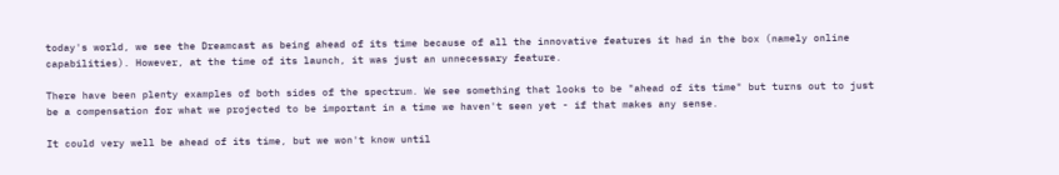today's world, we see the Dreamcast as being ahead of its time because of all the innovative features it had in the box (namely online capabilities). However, at the time of its launch, it was just an unnecessary feature.

There have been plenty examples of both sides of the spectrum. We see something that looks to be "ahead of its time" but turns out to just be a compensation for what we projected to be important in a time we haven't seen yet - if that makes any sense.

It could very well be ahead of its time, but we won't know until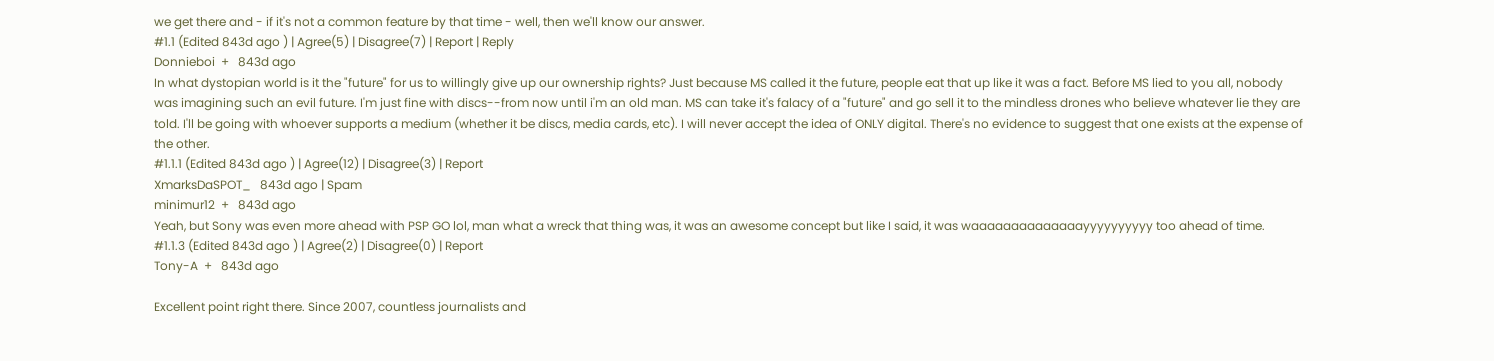we get there and - if it's not a common feature by that time - well, then we'll know our answer.
#1.1 (Edited 843d ago ) | Agree(5) | Disagree(7) | Report | Reply
Donnieboi  +   843d ago
In what dystopian world is it the "future" for us to willingly give up our ownership rights? Just because MS called it the future, people eat that up like it was a fact. Before MS lied to you all, nobody was imagining such an evil future. I'm just fine with discs--from now until i'm an old man. MS can take it's falacy of a "future" and go sell it to the mindless drones who believe whatever lie they are told. I'll be going with whoever supports a medium (whether it be discs, media cards, etc). I will never accept the idea of ONLY digital. There's no evidence to suggest that one exists at the expense of the other.
#1.1.1 (Edited 843d ago ) | Agree(12) | Disagree(3) | Report
XmarksDaSPOT_   843d ago | Spam
minimur12  +   843d ago
Yeah, but Sony was even more ahead with PSP GO lol, man what a wreck that thing was, it was an awesome concept but like I said, it was waaaaaaaaaaaaaayyyyyyyyyy too ahead of time.
#1.1.3 (Edited 843d ago ) | Agree(2) | Disagree(0) | Report
Tony-A  +   843d ago

Excellent point right there. Since 2007, countless journalists and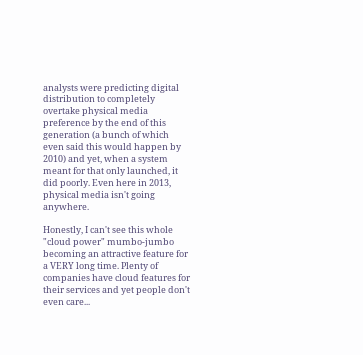analysts were predicting digital distribution to completely overtake physical media preference by the end of this generation (a bunch of which even said this would happen by 2010) and yet, when a system meant for that only launched, it did poorly. Even here in 2013, physical media isn't going anywhere.

Honestly, I can't see this whole "cloud power" mumbo-jumbo becoming an attractive feature for a VERY long time. Plenty of companies have cloud features for their services and yet people don't even care...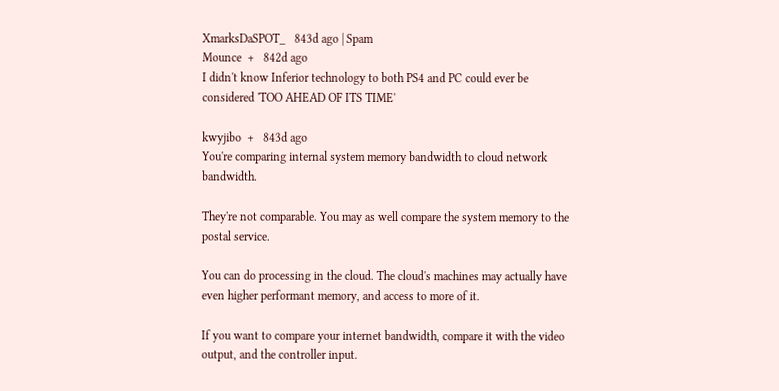XmarksDaSPOT_   843d ago | Spam
Mounce  +   842d ago
I didn't know Inferior technology to both PS4 and PC could ever be considered 'TOO AHEAD OF ITS TIME'

kwyjibo  +   843d ago
You're comparing internal system memory bandwidth to cloud network bandwidth.

They're not comparable. You may as well compare the system memory to the postal service.

You can do processing in the cloud. The cloud's machines may actually have even higher performant memory, and access to more of it.

If you want to compare your internet bandwidth, compare it with the video output, and the controller input.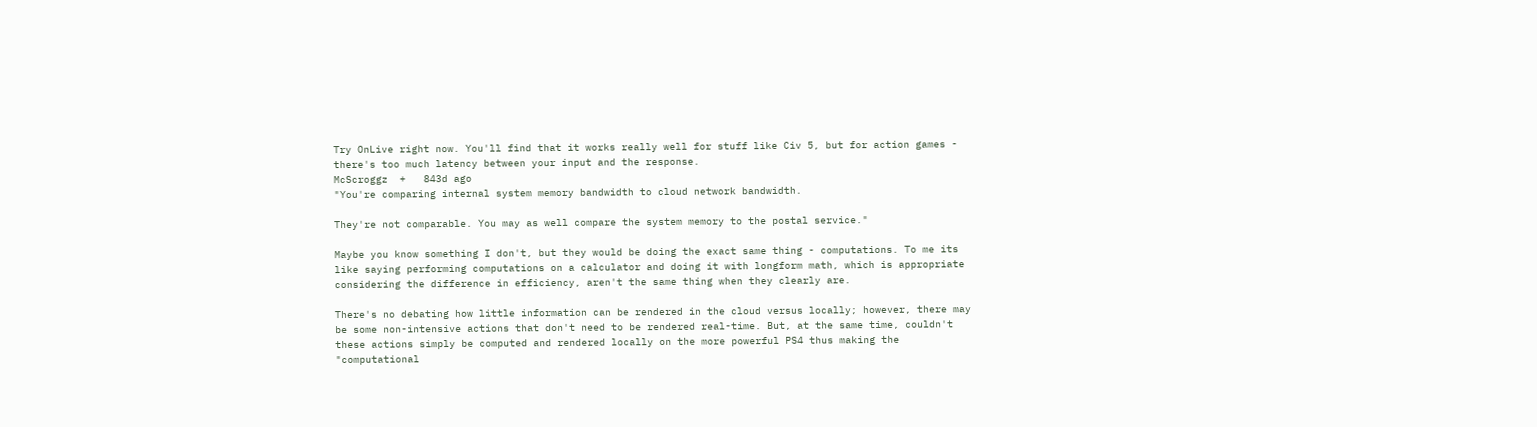Try OnLive right now. You'll find that it works really well for stuff like Civ 5, but for action games - there's too much latency between your input and the response.
McScroggz  +   843d ago
"You're comparing internal system memory bandwidth to cloud network bandwidth.

They're not comparable. You may as well compare the system memory to the postal service."

Maybe you know something I don't, but they would be doing the exact same thing - computations. To me its like saying performing computations on a calculator and doing it with longform math, which is appropriate considering the difference in efficiency, aren't the same thing when they clearly are.

There's no debating how little information can be rendered in the cloud versus locally; however, there may be some non-intensive actions that don't need to be rendered real-time. But, at the same time, couldn't these actions simply be computed and rendered locally on the more powerful PS4 thus making the "computational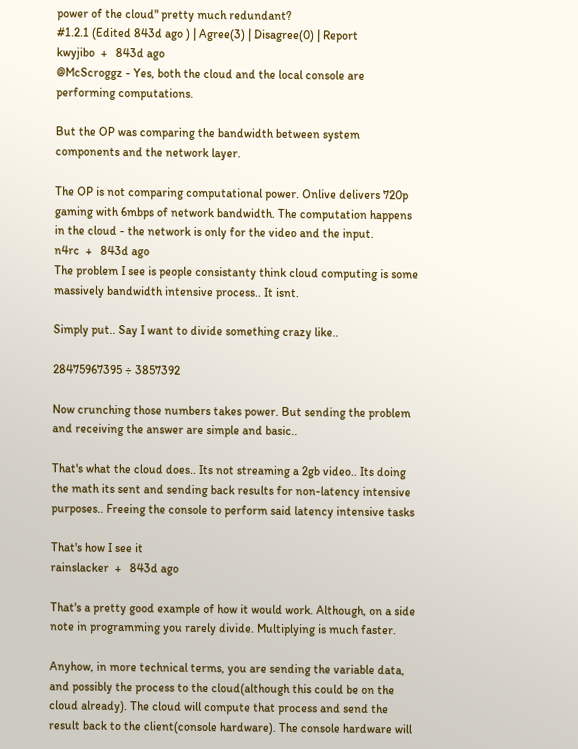power of the cloud" pretty much redundant?
#1.2.1 (Edited 843d ago ) | Agree(3) | Disagree(0) | Report
kwyjibo  +   843d ago
@McScroggz - Yes, both the cloud and the local console are performing computations.

But the OP was comparing the bandwidth between system components and the network layer.

The OP is not comparing computational power. Onlive delivers 720p gaming with 6mbps of network bandwidth. The computation happens in the cloud - the network is only for the video and the input.
n4rc  +   843d ago
The problem I see is people consistanty think cloud computing is some massively bandwidth intensive process.. It isnt.

Simply put.. Say I want to divide something crazy like..

28475967395 ÷ 3857392

Now crunching those numbers takes power. But sending the problem and receiving the answer are simple and basic..

That's what the cloud does.. Its not streaming a 2gb video.. Its doing the math its sent and sending back results for non-latency intensive purposes.. Freeing the console to perform said latency intensive tasks

That's how I see it
rainslacker  +   843d ago

That's a pretty good example of how it would work. Although, on a side note in programming you rarely divide. Multiplying is much faster.

Anyhow, in more technical terms, you are sending the variable data, and possibly the process to the cloud(although this could be on the cloud already). The cloud will compute that process and send the result back to the client(console hardware). The console hardware will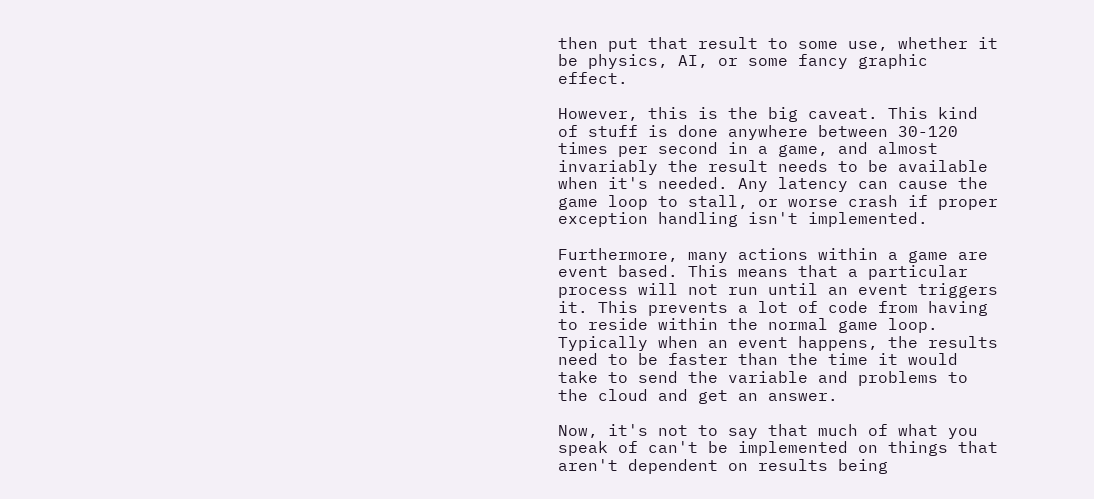then put that result to some use, whether it be physics, AI, or some fancy graphic effect.

However, this is the big caveat. This kind of stuff is done anywhere between 30-120 times per second in a game, and almost invariably the result needs to be available when it's needed. Any latency can cause the game loop to stall, or worse crash if proper exception handling isn't implemented.

Furthermore, many actions within a game are event based. This means that a particular process will not run until an event triggers it. This prevents a lot of code from having to reside within the normal game loop. Typically when an event happens, the results need to be faster than the time it would take to send the variable and problems to the cloud and get an answer.

Now, it's not to say that much of what you speak of can't be implemented on things that aren't dependent on results being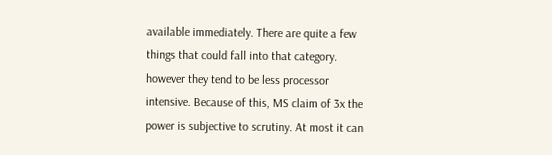available immediately. There are quite a few things that could fall into that category. however they tend to be less processor intensive. Because of this, MS claim of 3x the power is subjective to scrutiny. At most it can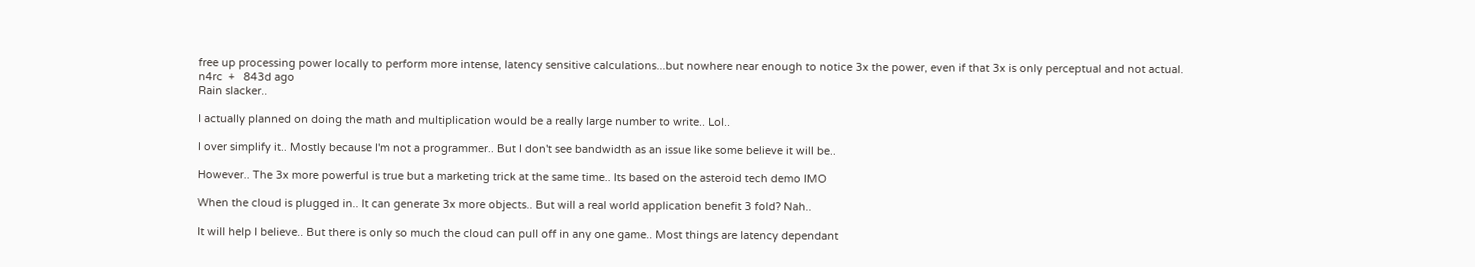free up processing power locally to perform more intense, latency sensitive calculations...but nowhere near enough to notice 3x the power, even if that 3x is only perceptual and not actual.
n4rc  +   843d ago
Rain slacker..

I actually planned on doing the math and multiplication would be a really large number to write.. Lol..

I over simplify it.. Mostly because I'm not a programmer.. But I don't see bandwidth as an issue like some believe it will be..

However.. The 3x more powerful is true but a marketing trick at the same time.. Its based on the asteroid tech demo IMO

When the cloud is plugged in.. It can generate 3x more objects.. But will a real world application benefit 3 fold? Nah..

It will help I believe.. But there is only so much the cloud can pull off in any one game.. Most things are latency dependant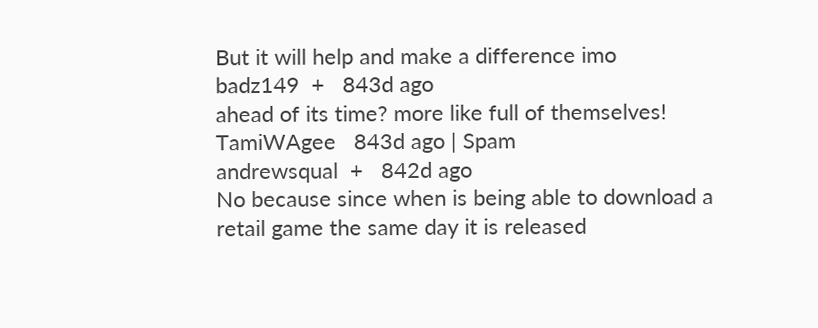But it will help and make a difference imo
badz149  +   843d ago
ahead of its time? more like full of themselves!
TamiWAgee   843d ago | Spam
andrewsqual  +   842d ago
No because since when is being able to download a retail game the same day it is released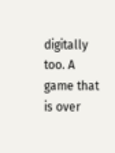digitally too. A game that is over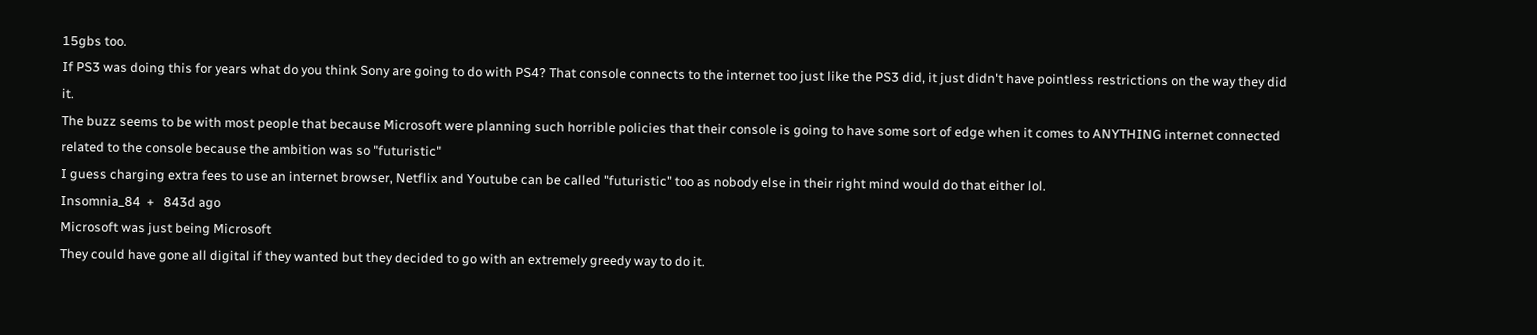15gbs too.
If PS3 was doing this for years what do you think Sony are going to do with PS4? That console connects to the internet too just like the PS3 did, it just didn't have pointless restrictions on the way they did it.
The buzz seems to be with most people that because Microsoft were planning such horrible policies that their console is going to have some sort of edge when it comes to ANYTHING internet connected related to the console because the ambition was so "futuristic"
I guess charging extra fees to use an internet browser, Netflix and Youtube can be called "futuristic" too as nobody else in their right mind would do that either lol.
Insomnia_84  +   843d ago
Microsoft was just being Microsoft
They could have gone all digital if they wanted but they decided to go with an extremely greedy way to do it.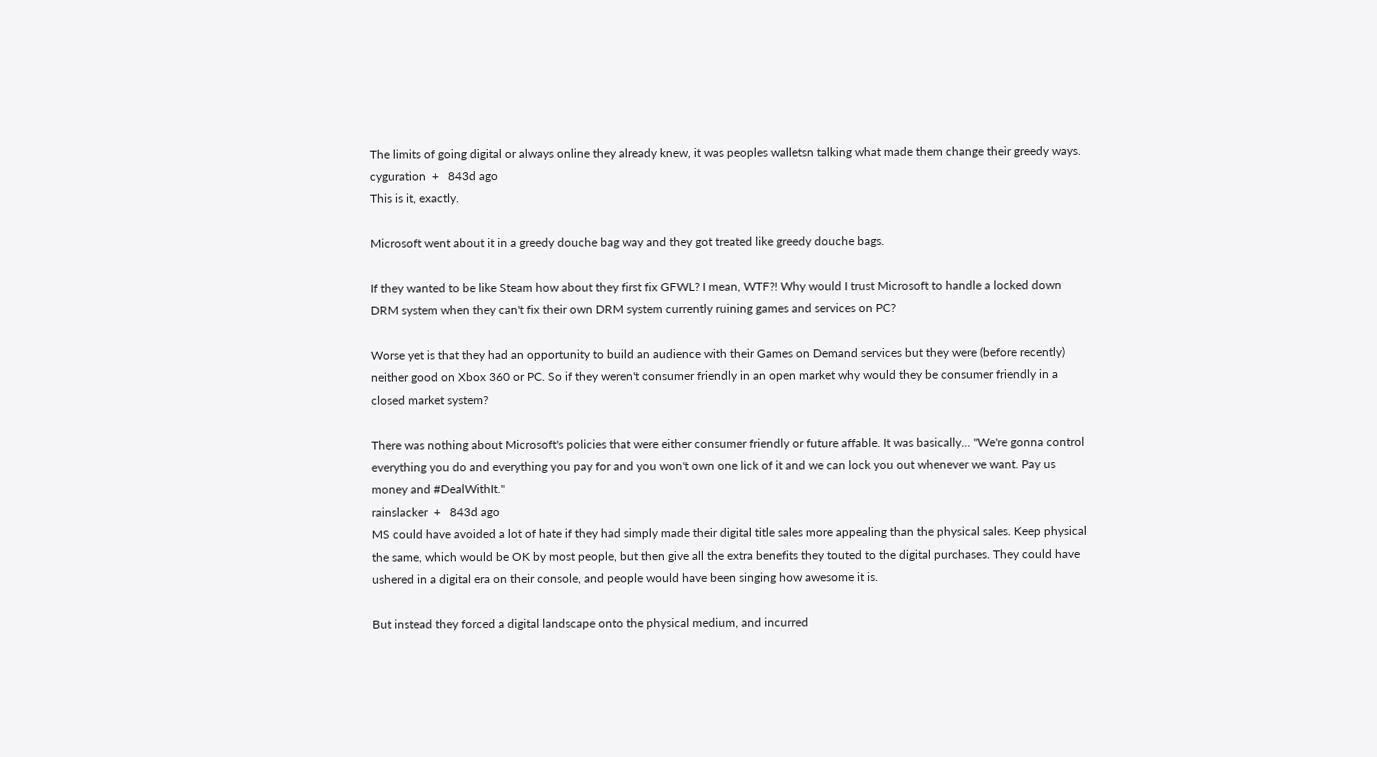The limits of going digital or always online they already knew, it was peoples walletsn talking what made them change their greedy ways.
cyguration  +   843d ago
This is it, exactly.

Microsoft went about it in a greedy douche bag way and they got treated like greedy douche bags.

If they wanted to be like Steam how about they first fix GFWL? I mean, WTF?! Why would I trust Microsoft to handle a locked down DRM system when they can't fix their own DRM system currently ruining games and services on PC?

Worse yet is that they had an opportunity to build an audience with their Games on Demand services but they were (before recently) neither good on Xbox 360 or PC. So if they weren't consumer friendly in an open market why would they be consumer friendly in a closed market system?

There was nothing about Microsoft's policies that were either consumer friendly or future affable. It was basically... "We're gonna control everything you do and everything you pay for and you won't own one lick of it and we can lock you out whenever we want. Pay us money and #DealWithIt."
rainslacker  +   843d ago
MS could have avoided a lot of hate if they had simply made their digital title sales more appealing than the physical sales. Keep physical the same, which would be OK by most people, but then give all the extra benefits they touted to the digital purchases. They could have ushered in a digital era on their console, and people would have been singing how awesome it is.

But instead they forced a digital landscape onto the physical medium, and incurred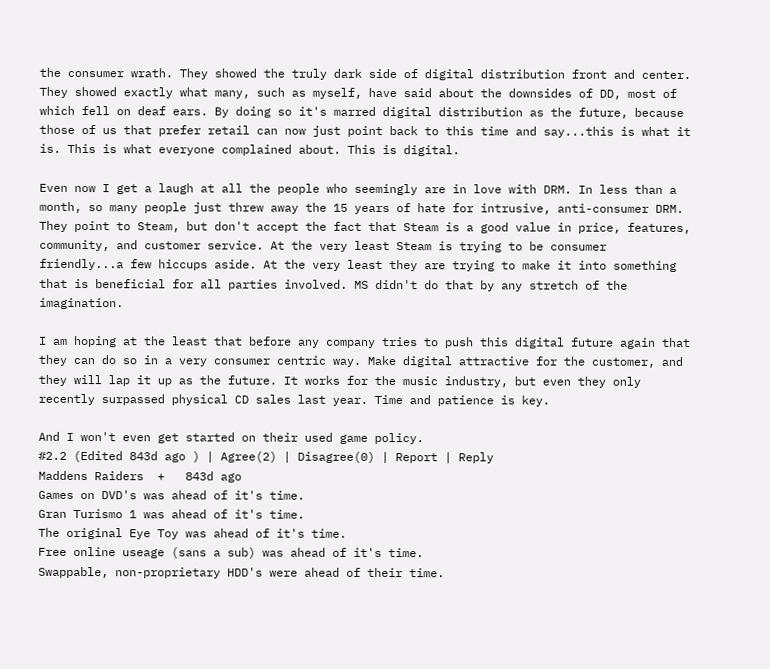the consumer wrath. They showed the truly dark side of digital distribution front and center. They showed exactly what many, such as myself, have said about the downsides of DD, most of which fell on deaf ears. By doing so it's marred digital distribution as the future, because those of us that prefer retail can now just point back to this time and say...this is what it is. This is what everyone complained about. This is digital.

Even now I get a laugh at all the people who seemingly are in love with DRM. In less than a month, so many people just threw away the 15 years of hate for intrusive, anti-consumer DRM. They point to Steam, but don't accept the fact that Steam is a good value in price, features, community, and customer service. At the very least Steam is trying to be consumer friendly...a few hiccups aside. At the very least they are trying to make it into something that is beneficial for all parties involved. MS didn't do that by any stretch of the imagination.

I am hoping at the least that before any company tries to push this digital future again that they can do so in a very consumer centric way. Make digital attractive for the customer, and they will lap it up as the future. It works for the music industry, but even they only recently surpassed physical CD sales last year. Time and patience is key.

And I won't even get started on their used game policy.
#2.2 (Edited 843d ago ) | Agree(2) | Disagree(0) | Report | Reply
Maddens Raiders  +   843d ago
Games on DVD's was ahead of it's time.
Gran Turismo 1 was ahead of it's time.
The original Eye Toy was ahead of it's time.
Free online useage (sans a sub) was ahead of it's time.
Swappable, non-proprietary HDD's were ahead of their time.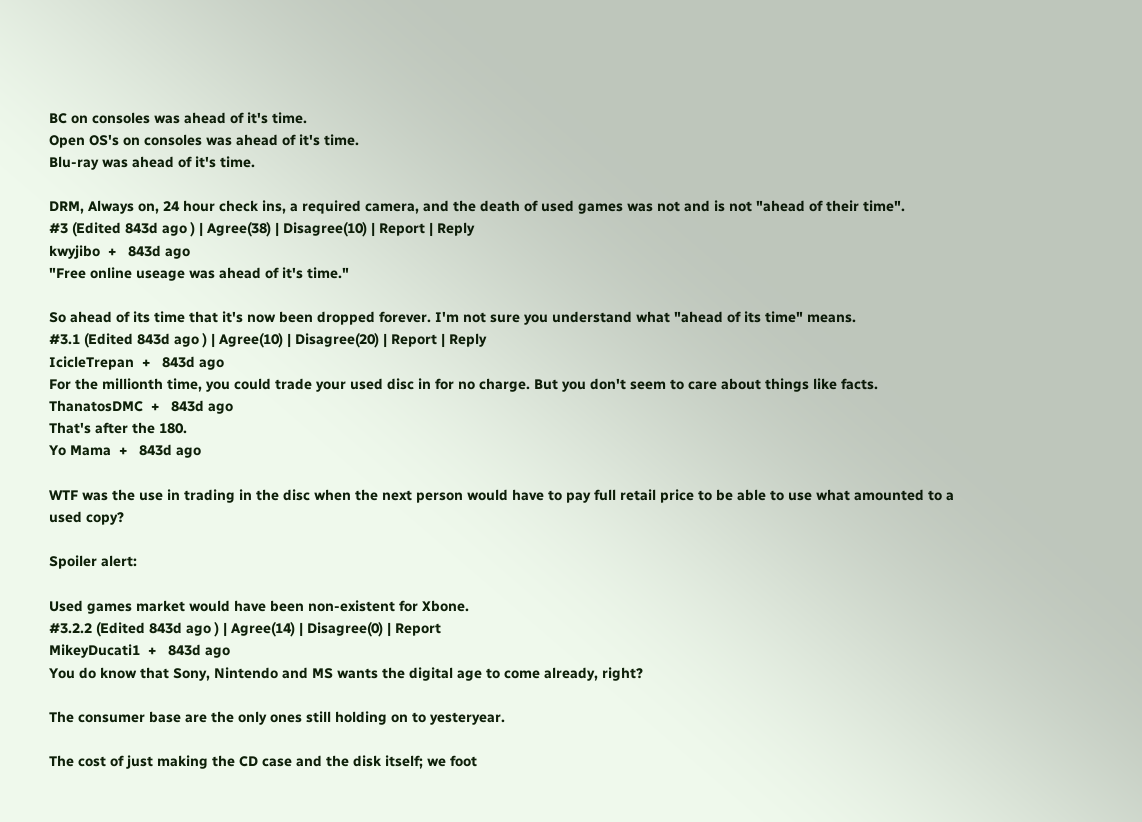BC on consoles was ahead of it's time.
Open OS's on consoles was ahead of it's time.
Blu-ray was ahead of it's time.

DRM, Always on, 24 hour check ins, a required camera, and the death of used games was not and is not "ahead of their time".
#3 (Edited 843d ago ) | Agree(38) | Disagree(10) | Report | Reply
kwyjibo  +   843d ago
"Free online useage was ahead of it's time."

So ahead of its time that it's now been dropped forever. I'm not sure you understand what "ahead of its time" means.
#3.1 (Edited 843d ago ) | Agree(10) | Disagree(20) | Report | Reply
IcicleTrepan  +   843d ago
For the millionth time, you could trade your used disc in for no charge. But you don't seem to care about things like facts.
ThanatosDMC  +   843d ago
That's after the 180.
Yo Mama  +   843d ago

WTF was the use in trading in the disc when the next person would have to pay full retail price to be able to use what amounted to a used copy?

Spoiler alert:

Used games market would have been non-existent for Xbone.
#3.2.2 (Edited 843d ago ) | Agree(14) | Disagree(0) | Report
MikeyDucati1  +   843d ago
You do know that Sony, Nintendo and MS wants the digital age to come already, right?

The consumer base are the only ones still holding on to yesteryear.

The cost of just making the CD case and the disk itself; we foot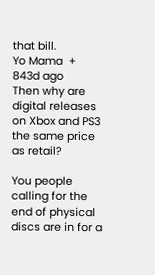that bill.
Yo Mama  +   843d ago
Then why are digital releases on Xbox and PS3 the same price as retail?

You people calling for the end of physical discs are in for a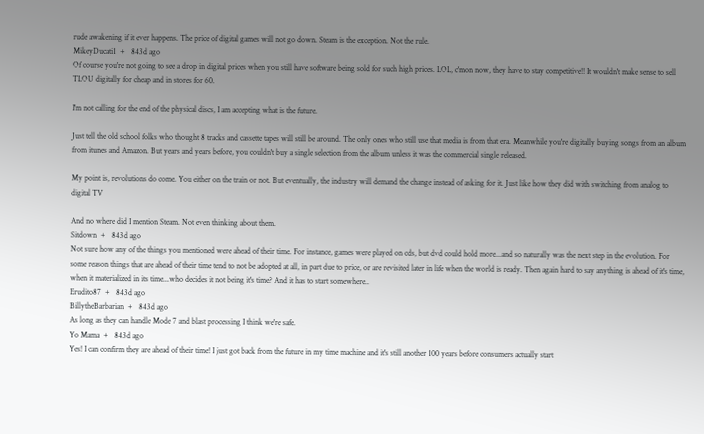rude awakening if it ever happens. The price of digital games will not go down. Steam is the exception. Not the rule.
MikeyDucati1  +   843d ago
Of course you're not going to see a drop in digital prices when you still have software being sold for such high prices. LOL, c'mon now, they have to stay competitive!! It wouldn't make sense to sell TLOU digitally for cheap and in stores for 60.

I'm not calling for the end of the physical discs, I am accepting what is the future.

Just tell the old school folks who thought 8 tracks and cassette tapes will still be around. The only ones who still use that media is from that era. Meanwhile you're digitally buying songs from an album from itunes and Amazon. But years and years before, you couldn't buy a single selection from the album unless it was the commercial single released.

My point is, revolutions do come. You either on the train or not. But eventually, the industry will demand the change instead of asking for it. Just like how they did with switching from analog to digital TV

And no where did I mention Steam. Not even thinking about them.
Sitdown  +   843d ago
Not sure how any of the things you mentioned were ahead of their time. For instance, games were played on cds, but dvd could hold more...and so naturally was the next step in the evolution. For some reason things that are ahead of their time tend to not be adopted at all, in part due to price, or are revisited later in life when the world is ready. Then again hard to say anything is ahead of it's time, when it materialized in its time...who decides it not being it's time? And it has to start somewhere..
Erudito87  +   843d ago
BillytheBarbarian  +   843d ago
As long as they can handle Mode 7 and blast processing I think we're safe.
Yo Mama  +   843d ago
Yes! I can confirm they are ahead of their time! I just got back from the future in my time machine and it's still another 100 years before consumers actually start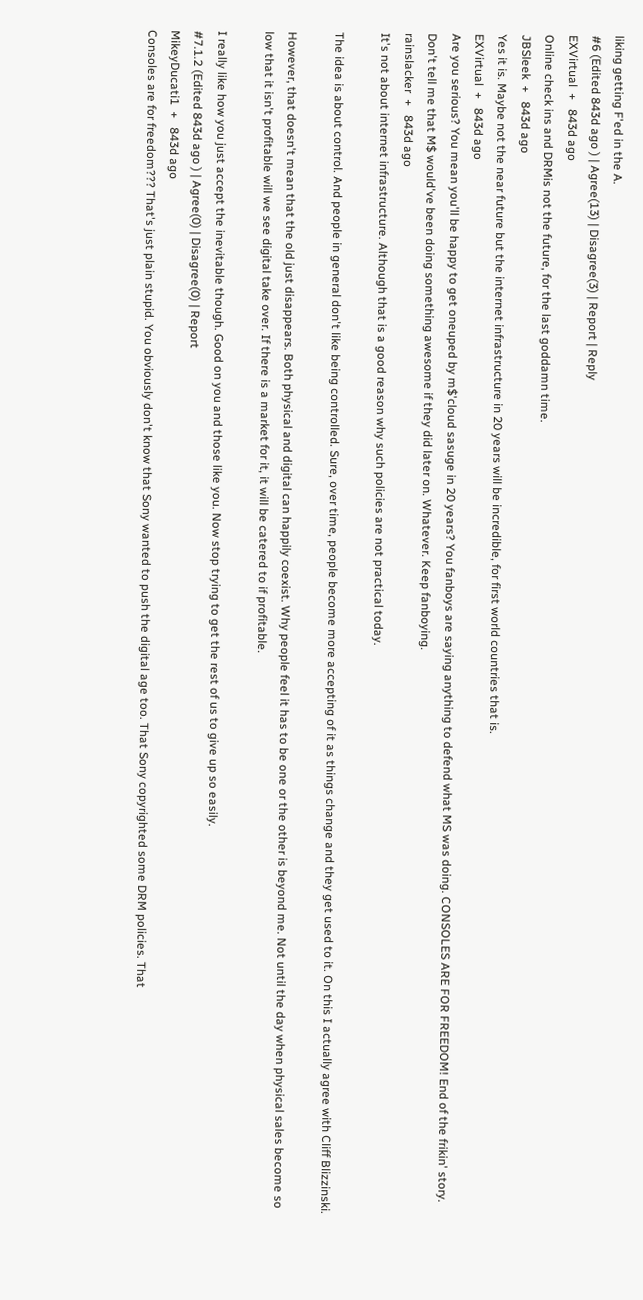liking getting F'ed in the A.
#6 (Edited 843d ago ) | Agree(13) | Disagree(3) | Report | Reply
EXVirtual  +   843d ago
Online check ins and DRMis not the future, for the last goddamn time.
JBSleek  +   843d ago
Yes it is. Maybe not the near future but the internet infrastructure in 20 years will be incredible, for first world countries that is.
EXVirtual  +   843d ago
Are you serious? You mean you'll be happy to get oneuped by m$'cloud sasuge in 20 years? You fanboys are saying anything to defend what MS was doing. CONSOLES ARE FOR FREEDOM! End of the frikin' story. Don't tell me that M$ would've been doing something awesome if they did later on. Whatever. Keep fanboying.
rainslacker  +   843d ago
It's not about internet infrastructure. Although that is a good reason why such policies are not practical today.

The idea is about control. And people in general don't like being controlled. Sure, over time, people become more accepting of it as things change and they get used to it. On this I actually agree with Cliff Blizzinski.

However, that doesn't mean that the old just disappears. Both physical and digital can happily coexist. Why people feel it has to be one or the other is beyond me. Not until the day when physical sales become so low that it isn't profitable will we see digital take over. If there is a market for it, it will be catered to if profitable.

I really like how you just accept the inevitable though. Good on you and those like you. Now stop trying to get the rest of us to give up so easily.
#7.1.2 (Edited 843d ago ) | Agree(0) | Disagree(0) | Report
MikeyDucati1  +   843d ago
Consoles are for freedom??? That's just plain stupid. You obviously don't know that Sony wanted to push the digital age too. That Sony copyrighted some DRM policies. That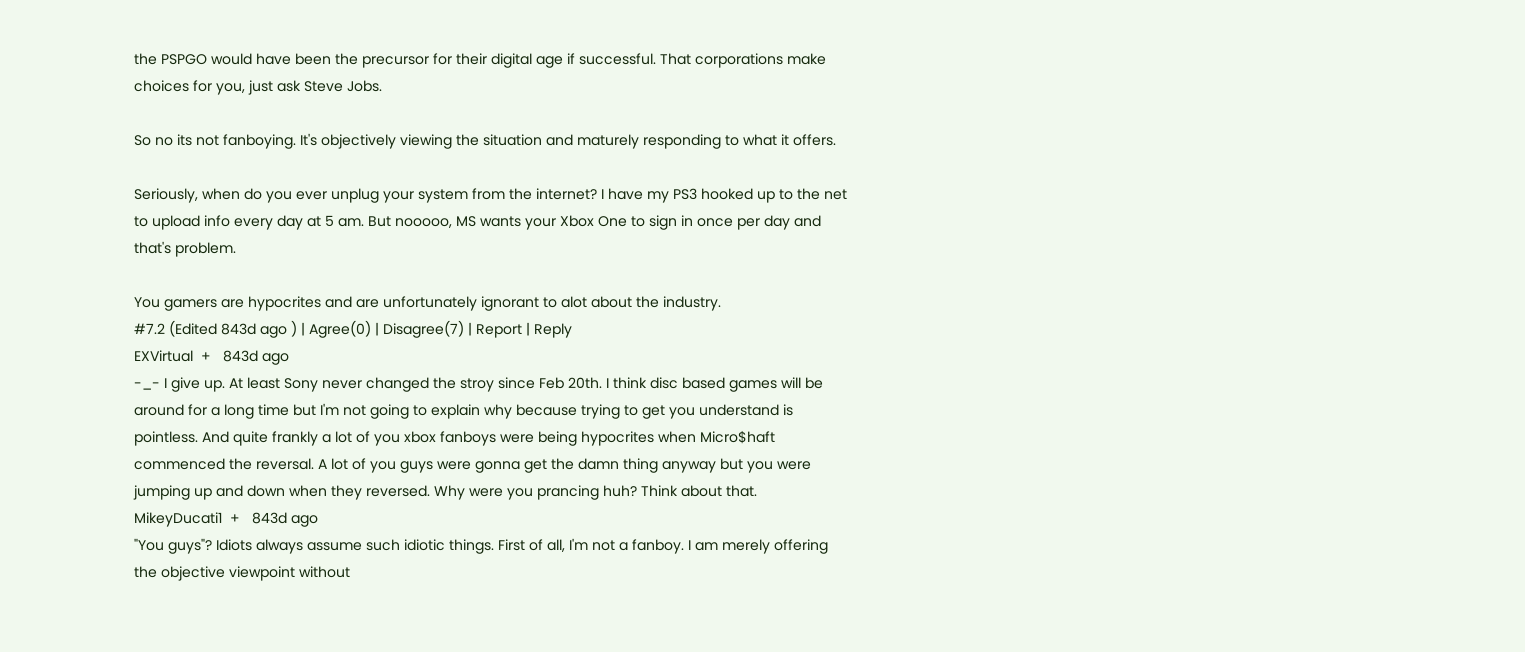the PSPGO would have been the precursor for their digital age if successful. That corporations make choices for you, just ask Steve Jobs.

So no its not fanboying. It's objectively viewing the situation and maturely responding to what it offers.

Seriously, when do you ever unplug your system from the internet? I have my PS3 hooked up to the net to upload info every day at 5 am. But nooooo, MS wants your Xbox One to sign in once per day and that's problem.

You gamers are hypocrites and are unfortunately ignorant to alot about the industry.
#7.2 (Edited 843d ago ) | Agree(0) | Disagree(7) | Report | Reply
EXVirtual  +   843d ago
-_- I give up. At least Sony never changed the stroy since Feb 20th. I think disc based games will be around for a long time but I'm not going to explain why because trying to get you understand is pointless. And quite frankly a lot of you xbox fanboys were being hypocrites when Micro$haft commenced the reversal. A lot of you guys were gonna get the damn thing anyway but you were jumping up and down when they reversed. Why were you prancing huh? Think about that.
MikeyDucati1  +   843d ago
"You guys"? Idiots always assume such idiotic things. First of all, I'm not a fanboy. I am merely offering the objective viewpoint without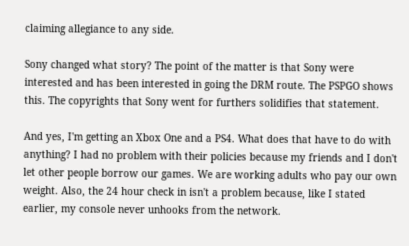claiming allegiance to any side.

Sony changed what story? The point of the matter is that Sony were interested and has been interested in going the DRM route. The PSPGO shows this. The copyrights that Sony went for furthers solidifies that statement.

And yes, I'm getting an Xbox One and a PS4. What does that have to do with anything? I had no problem with their policies because my friends and I don't let other people borrow our games. We are working adults who pay our own weight. Also, the 24 hour check in isn't a problem because, like I stated earlier, my console never unhooks from the network.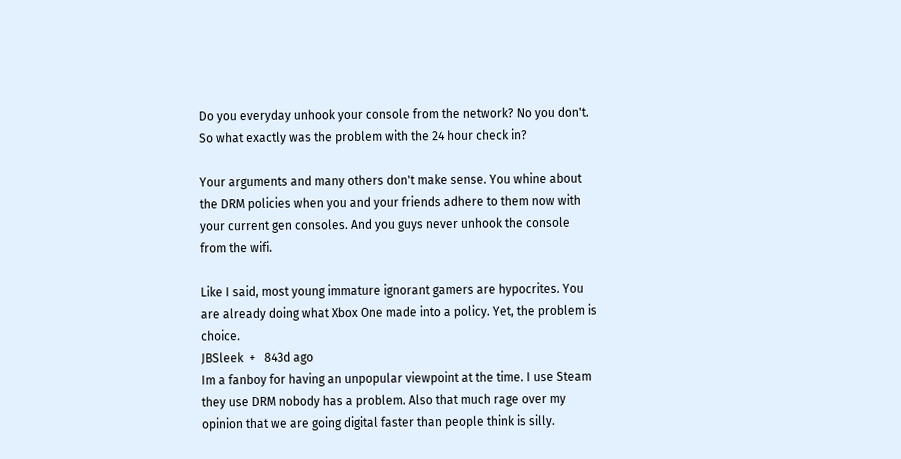Do you everyday unhook your console from the network? No you don't. So what exactly was the problem with the 24 hour check in?

Your arguments and many others don't make sense. You whine about the DRM policies when you and your friends adhere to them now with your current gen consoles. And you guys never unhook the console from the wifi.

Like I said, most young immature ignorant gamers are hypocrites. You are already doing what Xbox One made into a policy. Yet, the problem is choice.
JBSleek  +   843d ago
Im a fanboy for having an unpopular viewpoint at the time. I use Steam they use DRM nobody has a problem. Also that much rage over my opinion that we are going digital faster than people think is silly.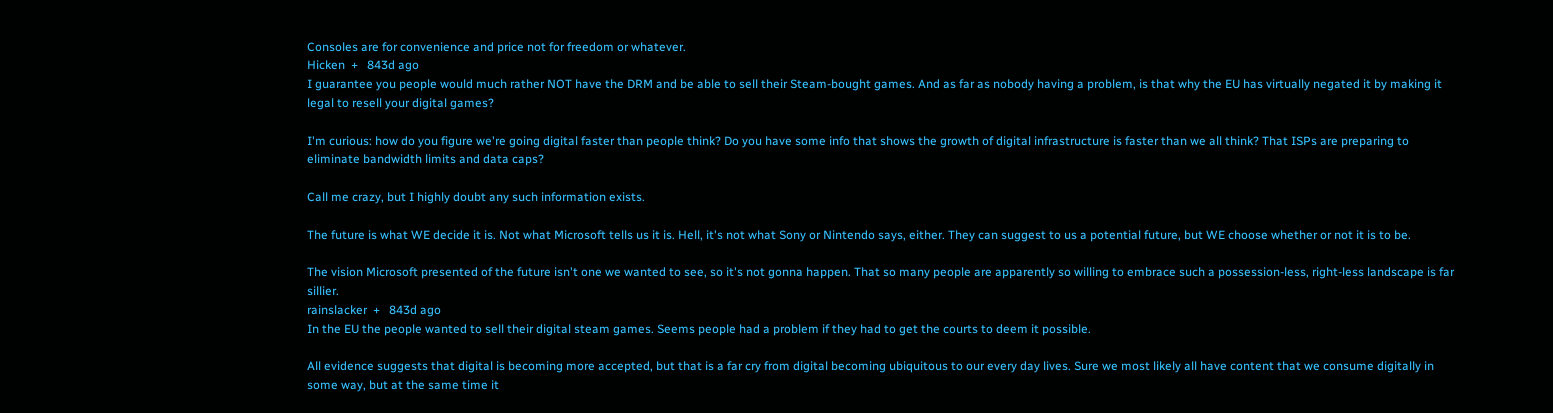Consoles are for convenience and price not for freedom or whatever.
Hicken  +   843d ago
I guarantee you people would much rather NOT have the DRM and be able to sell their Steam-bought games. And as far as nobody having a problem, is that why the EU has virtually negated it by making it legal to resell your digital games?

I'm curious: how do you figure we're going digital faster than people think? Do you have some info that shows the growth of digital infrastructure is faster than we all think? That ISPs are preparing to eliminate bandwidth limits and data caps?

Call me crazy, but I highly doubt any such information exists.

The future is what WE decide it is. Not what Microsoft tells us it is. Hell, it's not what Sony or Nintendo says, either. They can suggest to us a potential future, but WE choose whether or not it is to be.

The vision Microsoft presented of the future isn't one we wanted to see, so it's not gonna happen. That so many people are apparently so willing to embrace such a possession-less, right-less landscape is far sillier.
rainslacker  +   843d ago
In the EU the people wanted to sell their digital steam games. Seems people had a problem if they had to get the courts to deem it possible.

All evidence suggests that digital is becoming more accepted, but that is a far cry from digital becoming ubiquitous to our every day lives. Sure we most likely all have content that we consume digitally in some way, but at the same time it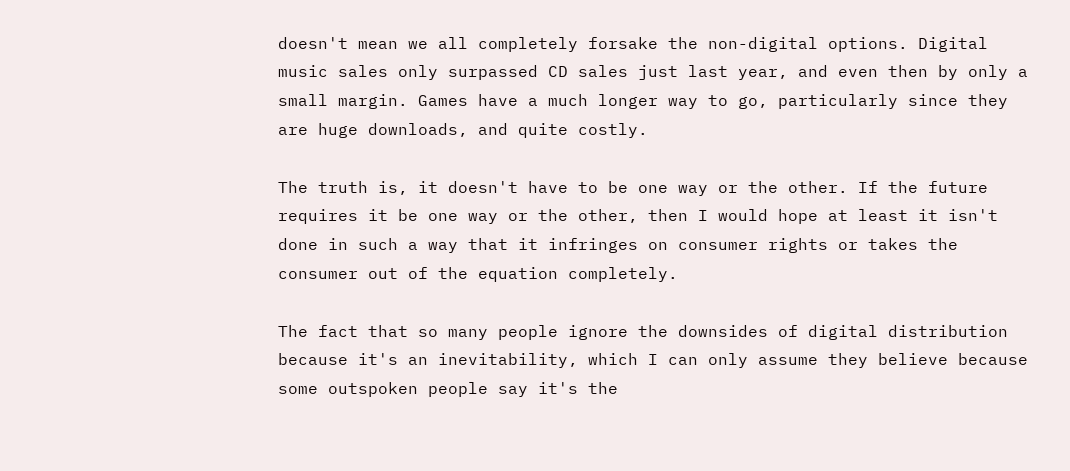doesn't mean we all completely forsake the non-digital options. Digital music sales only surpassed CD sales just last year, and even then by only a small margin. Games have a much longer way to go, particularly since they are huge downloads, and quite costly.

The truth is, it doesn't have to be one way or the other. If the future requires it be one way or the other, then I would hope at least it isn't done in such a way that it infringes on consumer rights or takes the consumer out of the equation completely.

The fact that so many people ignore the downsides of digital distribution because it's an inevitability, which I can only assume they believe because some outspoken people say it's the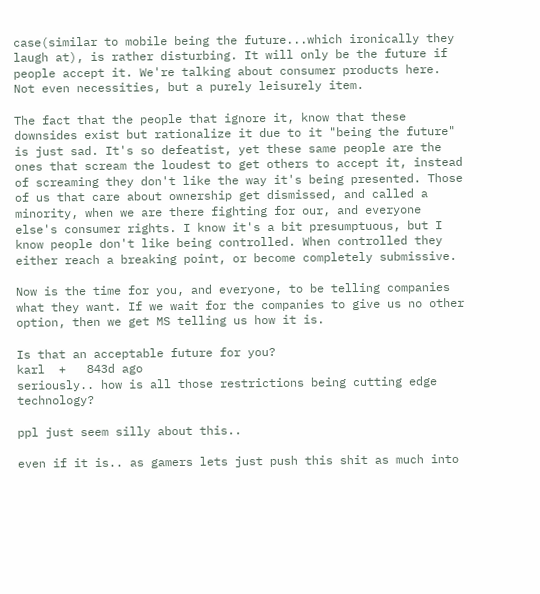case(similar to mobile being the future...which ironically they laugh at), is rather disturbing. It will only be the future if people accept it. We're talking about consumer products here. Not even necessities, but a purely leisurely item.

The fact that the people that ignore it, know that these downsides exist but rationalize it due to it "being the future" is just sad. It's so defeatist, yet these same people are the ones that scream the loudest to get others to accept it, instead of screaming they don't like the way it's being presented. Those of us that care about ownership get dismissed, and called a minority, when we are there fighting for our, and everyone else's consumer rights. I know it's a bit presumptuous, but I know people don't like being controlled. When controlled they either reach a breaking point, or become completely submissive.

Now is the time for you, and everyone, to be telling companies what they want. If we wait for the companies to give us no other option, then we get MS telling us how it is.

Is that an acceptable future for you?
karl  +   843d ago
seriously.. how is all those restrictions being cutting edge technology?

ppl just seem silly about this..

even if it is.. as gamers lets just push this shit as much into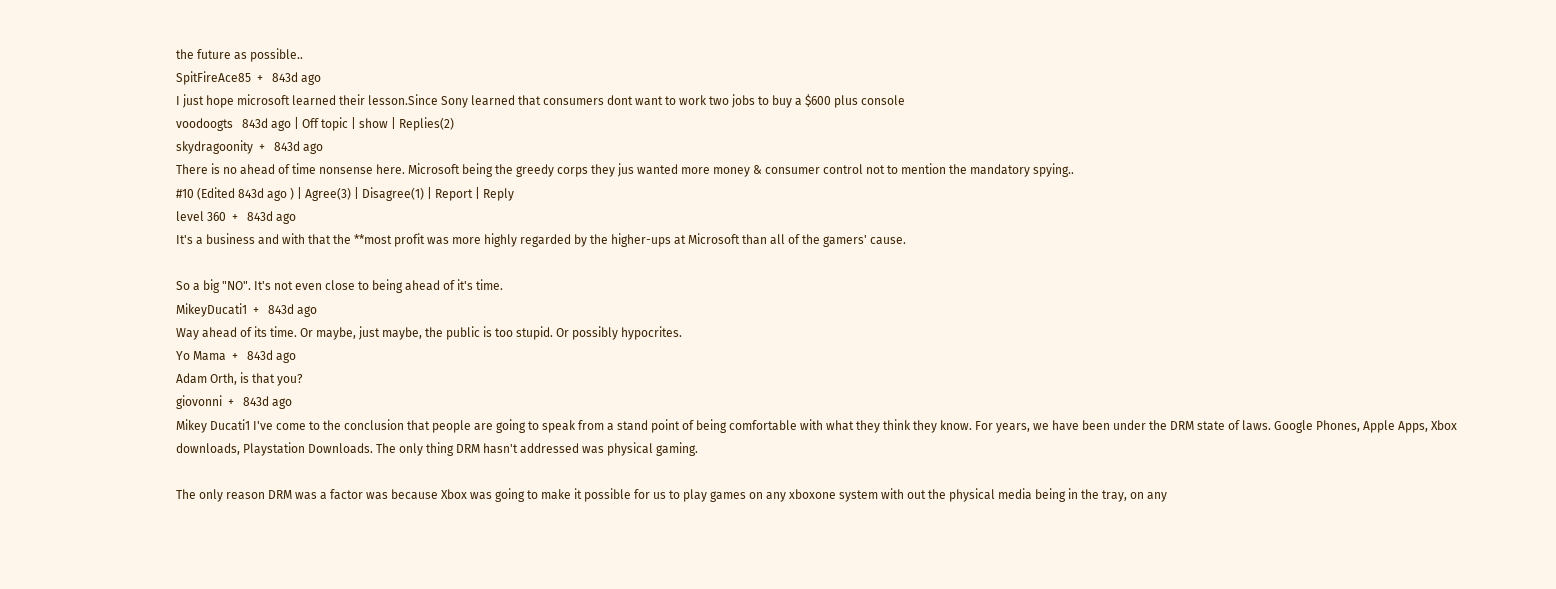the future as possible..
SpitFireAce85  +   843d ago
I just hope microsoft learned their lesson.Since Sony learned that consumers dont want to work two jobs to buy a $600 plus console
voodoogts   843d ago | Off topic | show | Replies(2)
skydragoonity  +   843d ago
There is no ahead of time nonsense here. Microsoft being the greedy corps they jus wanted more money & consumer control not to mention the mandatory spying..
#10 (Edited 843d ago ) | Agree(3) | Disagree(1) | Report | Reply
level 360  +   843d ago
It's a business and with that the **most profit was more highly regarded by the higher-ups at Microsoft than all of the gamers' cause.

So a big "NO". It's not even close to being ahead of it's time.
MikeyDucati1  +   843d ago
Way ahead of its time. Or maybe, just maybe, the public is too stupid. Or possibly hypocrites.
Yo Mama  +   843d ago
Adam Orth, is that you?
giovonni  +   843d ago
Mikey Ducati1 I've come to the conclusion that people are going to speak from a stand point of being comfortable with what they think they know. For years, we have been under the DRM state of laws. Google Phones, Apple Apps, Xbox downloads, Playstation Downloads. The only thing DRM hasn't addressed was physical gaming.

The only reason DRM was a factor was because Xbox was going to make it possible for us to play games on any xboxone system with out the physical media being in the tray, on any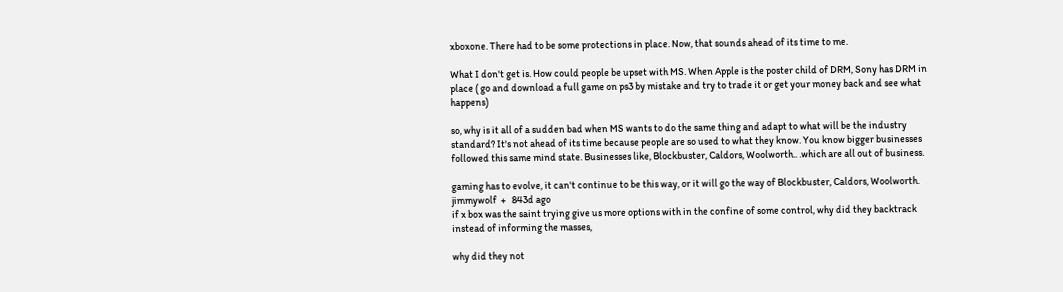xboxone. There had to be some protections in place. Now, that sounds ahead of its time to me.

What I don't get is. How could people be upset with MS. When Apple is the poster child of DRM, Sony has DRM in place ( go and download a full game on ps3 by mistake and try to trade it or get your money back and see what happens)

so, why is it all of a sudden bad when MS wants to do the same thing and adapt to what will be the industry standard? It's not ahead of its time because people are so used to what they know. You know bigger businesses followed this same mind state. Businesses like, Blockbuster, Caldors, Woolworth.. .which are all out of business.

gaming has to evolve, it can't continue to be this way, or it will go the way of Blockbuster, Caldors, Woolworth.
jimmywolf  +   843d ago
if x box was the saint trying give us more options with in the confine of some control, why did they backtrack instead of informing the masses,

why did they not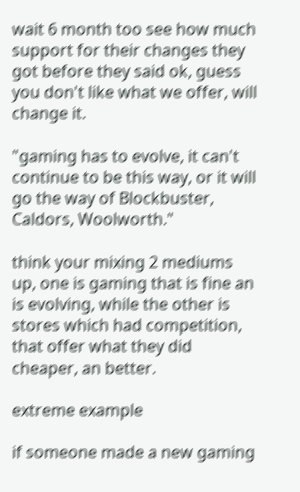wait 6 month too see how much support for their changes they got before they said ok, guess you don't like what we offer, will change it.

"gaming has to evolve, it can't continue to be this way, or it will go the way of Blockbuster, Caldors, Woolworth."

think your mixing 2 mediums up, one is gaming that is fine an is evolving, while the other is stores which had competition, that offer what they did cheaper, an better.

extreme example

if someone made a new gaming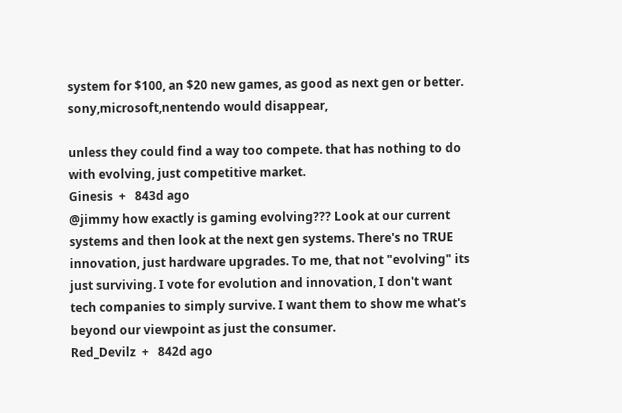system for $100, an $20 new games, as good as next gen or better. sony,microsoft,nentendo would disappear,

unless they could find a way too compete. that has nothing to do with evolving, just competitive market.
Ginesis  +   843d ago
@jimmy how exactly is gaming evolving??? Look at our current systems and then look at the next gen systems. There's no TRUE innovation, just hardware upgrades. To me, that not "evolving" its just surviving. I vote for evolution and innovation, I don't want tech companies to simply survive. I want them to show me what's beyond our viewpoint as just the consumer.
Red_Devilz  +   842d ago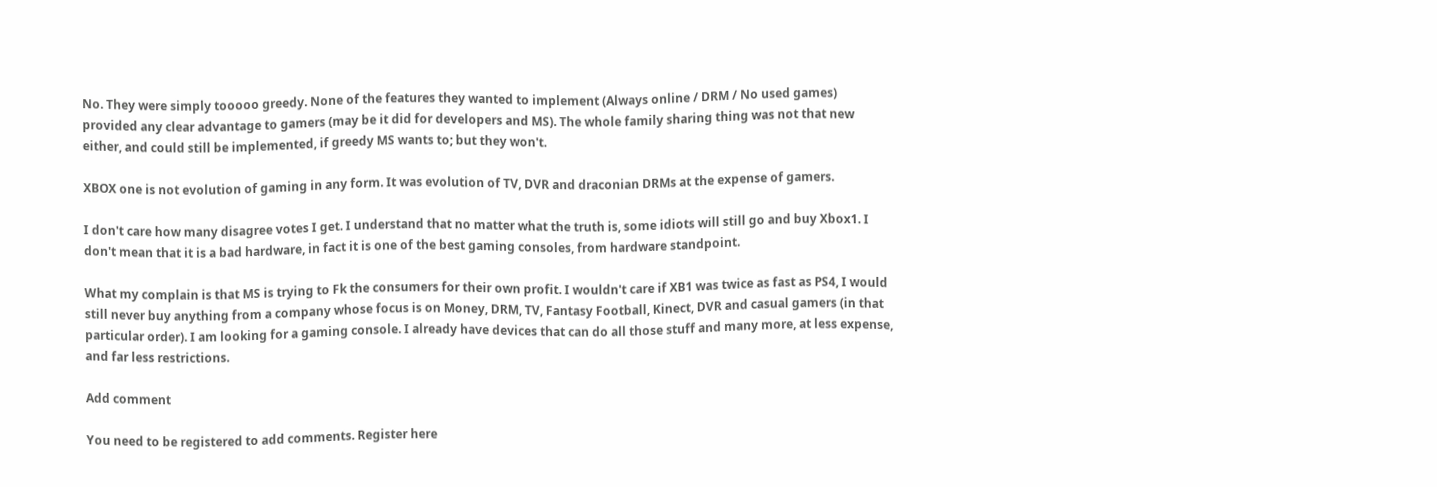No. They were simply tooooo greedy. None of the features they wanted to implement (Always online / DRM / No used games) provided any clear advantage to gamers (may be it did for developers and MS). The whole family sharing thing was not that new either, and could still be implemented, if greedy MS wants to; but they won't.

XBOX one is not evolution of gaming in any form. It was evolution of TV, DVR and draconian DRMs at the expense of gamers.

I don't care how many disagree votes I get. I understand that no matter what the truth is, some idiots will still go and buy Xbox1. I don't mean that it is a bad hardware, in fact it is one of the best gaming consoles, from hardware standpoint.

What my complain is that MS is trying to Fk the consumers for their own profit. I wouldn't care if XB1 was twice as fast as PS4, I would still never buy anything from a company whose focus is on Money, DRM, TV, Fantasy Football, Kinect, DVR and casual gamers (in that particular order). I am looking for a gaming console. I already have devices that can do all those stuff and many more, at less expense, and far less restrictions.

Add comment

You need to be registered to add comments. Register here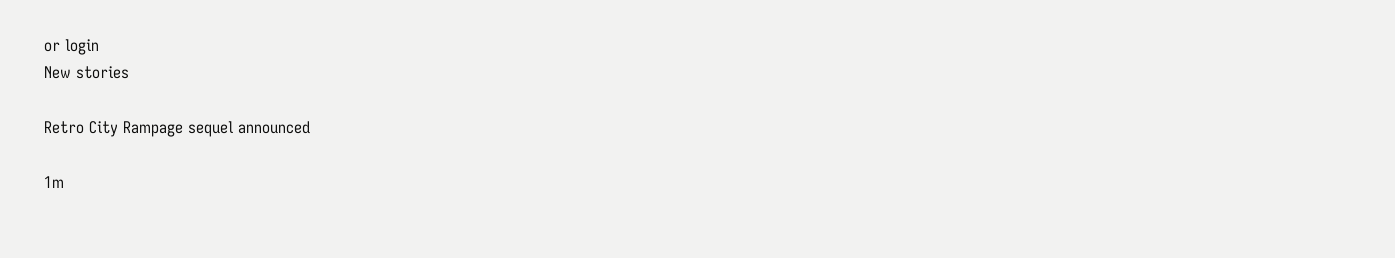or login
New stories

Retro City Rampage sequel announced

1m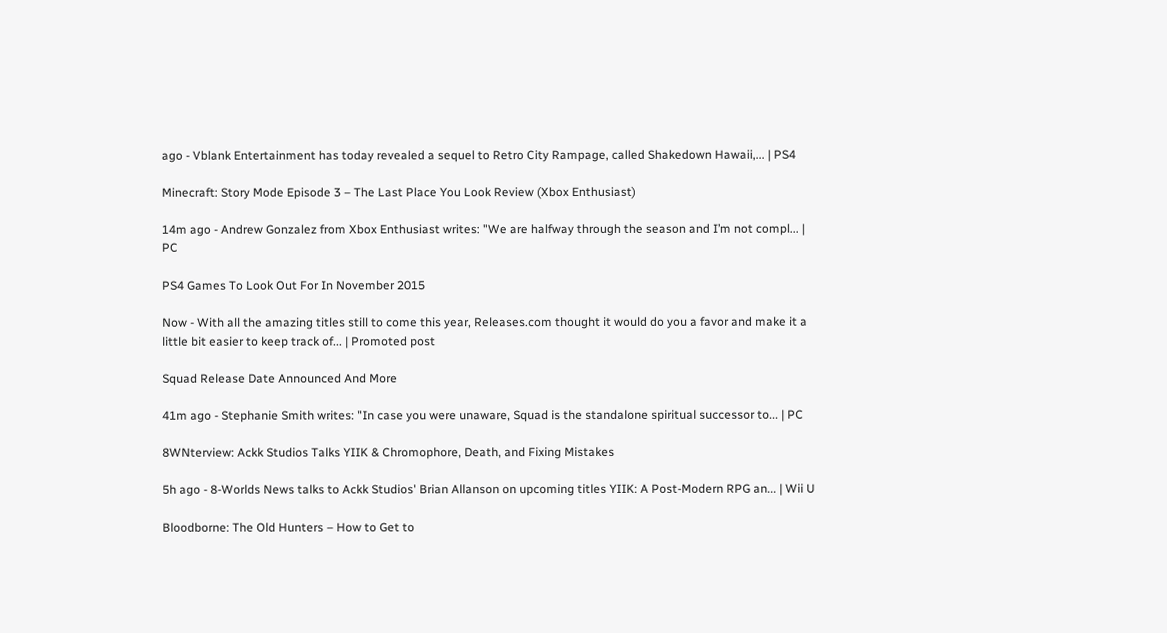ago - Vblank Entertainment has today revealed a sequel to Retro City Rampage, called Shakedown Hawaii,... | PS4

Minecraft: Story Mode Episode 3 – The Last Place You Look Review (Xbox Enthusiast)

14m ago - Andrew Gonzalez from Xbox Enthusiast writes: "We are halfway through the season and I’m not compl... | PC

PS4 Games To Look Out For In November 2015

Now - With all the amazing titles still to come this year, Releases.com thought it would do you a favor and make it a little bit easier to keep track of... | Promoted post

Squad Release Date Announced And More

41m ago - Stephanie Smith writes: "In case you were unaware, Squad is the standalone spiritual successor to... | PC

8WNterview: Ackk Studios Talks YIIK & Chromophore, Death, and Fixing Mistakes

5h ago - 8-Worlds News talks to Ackk Studios' Brian Allanson on upcoming titles YIIK: A Post-Modern RPG an... | Wii U

Bloodborne: The Old Hunters – How to Get to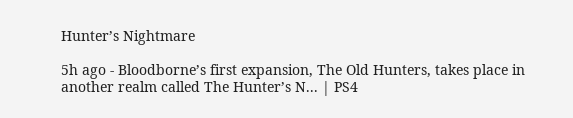Hunter’s Nightmare

5h ago - Bloodborne’s first expansion, The Old Hunters, takes place in another realm called The Hunter’s N... | PS4